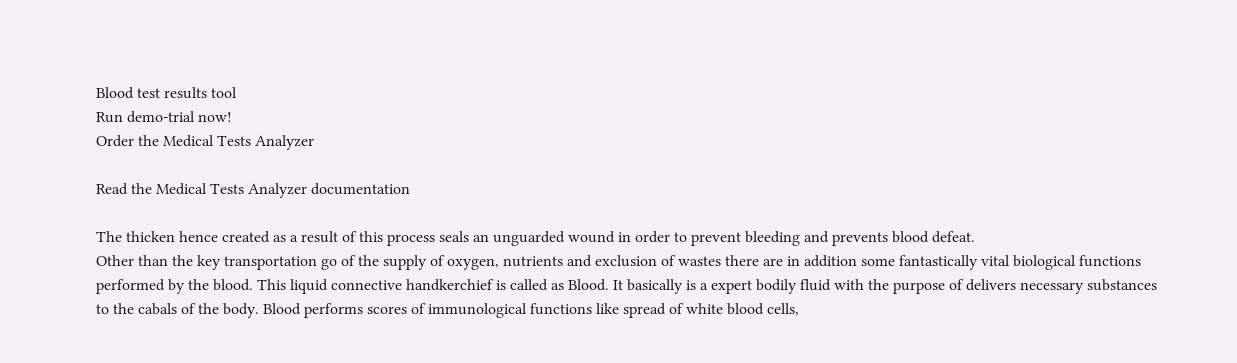Blood test results tool
Run demo-trial now!
Order the Medical Tests Analyzer

Read the Medical Tests Analyzer documentation

The thicken hence created as a result of this process seals an unguarded wound in order to prevent bleeding and prevents blood defeat.
Other than the key transportation go of the supply of oxygen, nutrients and exclusion of wastes there are in addition some fantastically vital biological functions performed by the blood. This liquid connective handkerchief is called as Blood. It basically is a expert bodily fluid with the purpose of delivers necessary substances to the cabals of the body. Blood performs scores of immunological functions like spread of white blood cells,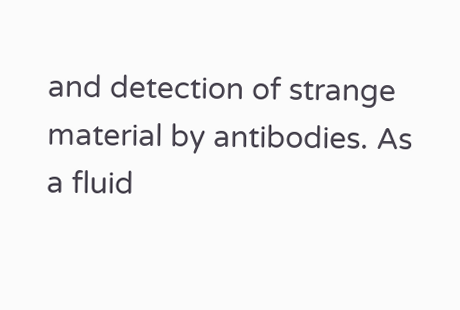and detection of strange material by antibodies. As a fluid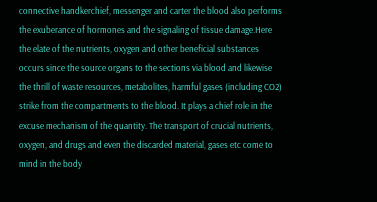connective handkerchief, messenger and carter the blood also performs the exuberance of hormones and the signaling of tissue damage.Here the elate of the nutrients, oxygen and other beneficial substances occurs since the source organs to the sections via blood and likewise the thrill of waste resources, metabolites, harmful gases (including CO2) strike from the compartments to the blood. It plays a chief role in the excuse mechanism of the quantity. The transport of crucial nutrients, oxygen, and drugs and even the discarded material, gases etc come to mind in the body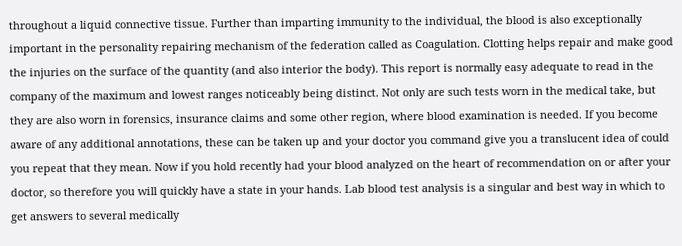throughout a liquid connective tissue. Further than imparting immunity to the individual, the blood is also exceptionally important in the personality repairing mechanism of the federation called as Coagulation. Clotting helps repair and make good the injuries on the surface of the quantity (and also interior the body). This report is normally easy adequate to read in the company of the maximum and lowest ranges noticeably being distinct. Not only are such tests worn in the medical take, but they are also worn in forensics, insurance claims and some other region, where blood examination is needed. If you become aware of any additional annotations, these can be taken up and your doctor you command give you a translucent idea of could you repeat that they mean. Now if you hold recently had your blood analyzed on the heart of recommendation on or after your doctor, so therefore you will quickly have a state in your hands. Lab blood test analysis is a singular and best way in which to get answers to several medically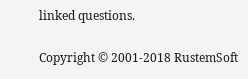linked questions.

Copyright © 2001-2018 RustemSoft